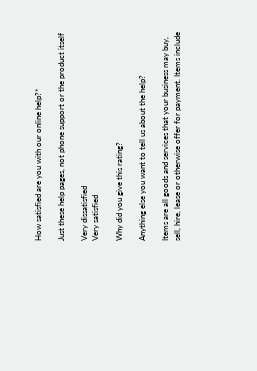How satisfied are you with our online help?*

Just these help pages, not phone support or the product itself

Very dissatisfied
Very satisfied

Why did you give this rating?

Anything else you want to tell us about the help?

Items are all goods and services that your business may buy, sell, hire, lease or otherwise offer for payment. Items include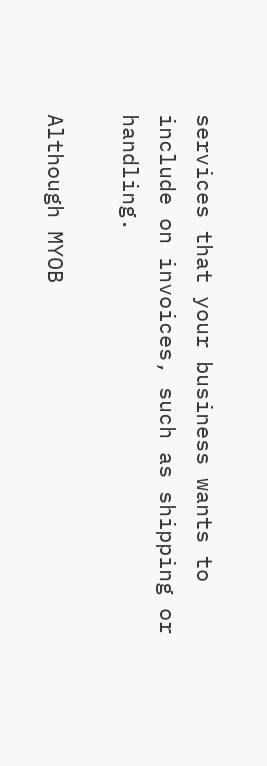services that your business wants to include on invoices, such as shipping or handling.

Although MYOB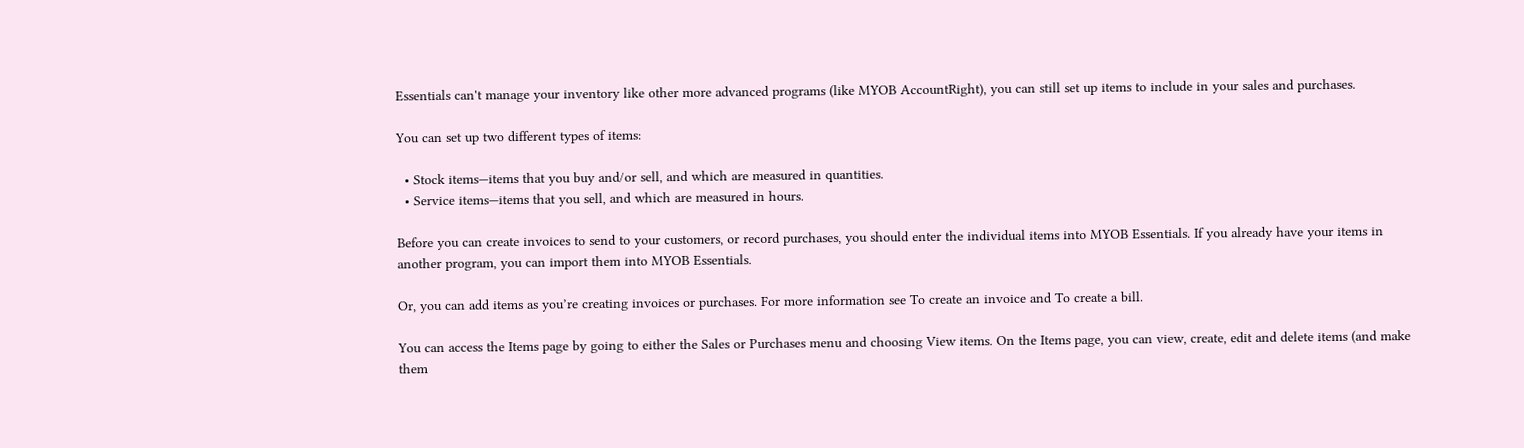Essentials can't manage your inventory like other more advanced programs (like MYOB AccountRight), you can still set up items to include in your sales and purchases.

You can set up two different types of items:

  • Stock items—items that you buy and/or sell, and which are measured in quantities.
  • Service items—items that you sell, and which are measured in hours.

Before you can create invoices to send to your customers, or record purchases, you should enter the individual items into MYOB Essentials. If you already have your items in another program, you can import them into MYOB Essentials.

Or, you can add items as you’re creating invoices or purchases. For more information see To create an invoice and To create a bill.

You can access the Items page by going to either the Sales or Purchases menu and choosing View items. On the Items page, you can view, create, edit and delete items (and make them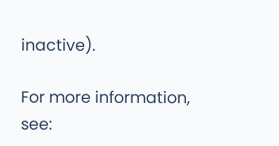inactive).

For more information, see: